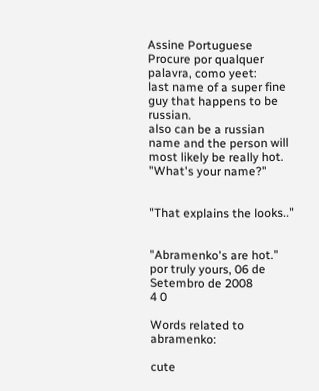Assine Portuguese
Procure por qualquer palavra, como yeet:
last name of a super fine guy that happens to be russian.
also can be a russian name and the person will most likely be really hot.
"What's your name?"


"That explains the looks.."


"Abramenko's are hot."
por truly yours, 06 de Setembro de 2008
4 0

Words related to abramenko:

cute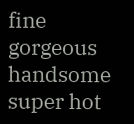fine gorgeous handsome super hot